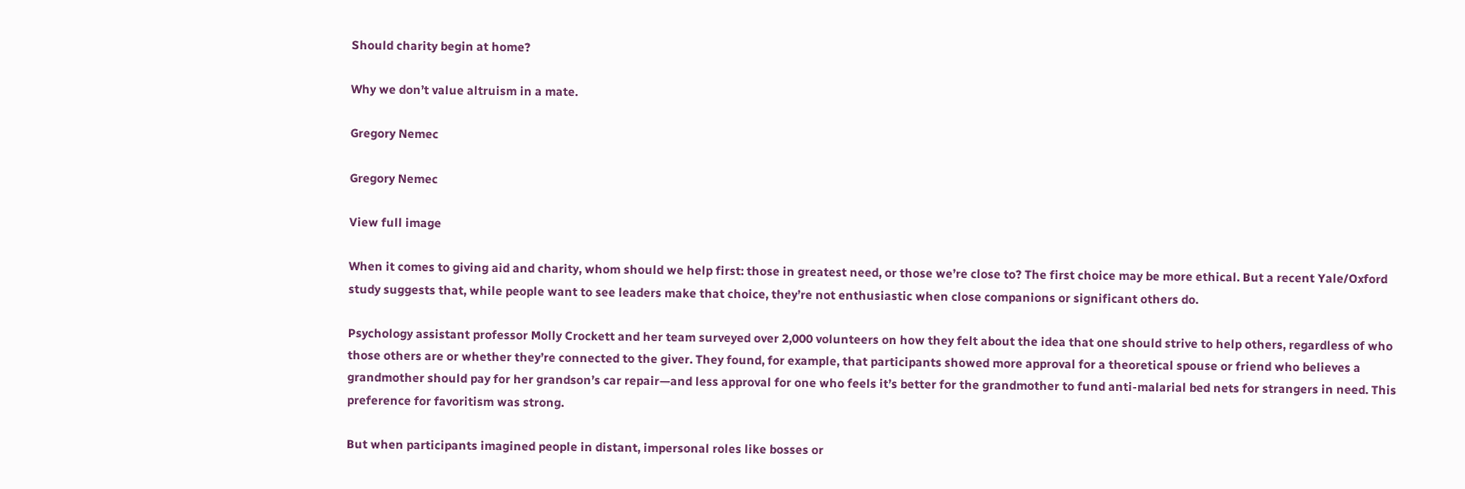Should charity begin at home?

Why we don’t value altruism in a mate.

Gregory Nemec

Gregory Nemec

View full image

When it comes to giving aid and charity, whom should we help first: those in greatest need, or those we’re close to? The first choice may be more ethical. But a recent Yale/Oxford study suggests that, while people want to see leaders make that choice, they’re not enthusiastic when close companions or significant others do.

Psychology assistant professor Molly Crockett and her team surveyed over 2,000 volunteers on how they felt about the idea that one should strive to help others, regardless of who those others are or whether they’re connected to the giver. They found, for example, that participants showed more approval for a theoretical spouse or friend who believes a grandmother should pay for her grandson’s car repair—and less approval for one who feels it’s better for the grandmother to fund anti-malarial bed nets for strangers in need. This preference for favoritism was strong.

But when participants imagined people in distant, impersonal roles like bosses or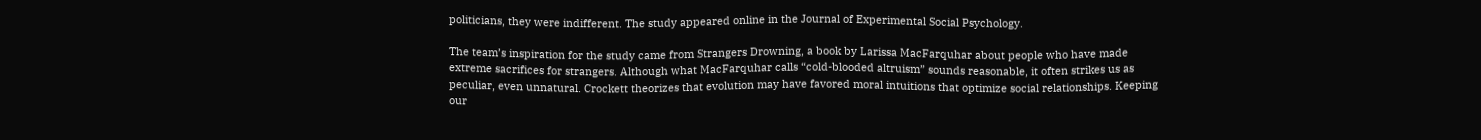politicians, they were indifferent. The study appeared online in the Journal of Experimental Social Psychology.

The team’s inspiration for the study came from Strangers Drowning, a book by Larissa MacFarquhar about people who have made extreme sacrifices for strangers. Although what MacFarquhar calls “cold-blooded altruism” sounds reasonable, it often strikes us as peculiar, even unnatural. Crockett theorizes that evolution may have favored moral intuitions that optimize social relationships. Keeping our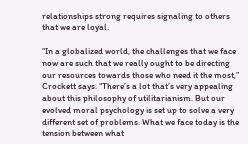relationships strong requires signaling to others that we are loyal.

“In a globalized world, the challenges that we face now are such that we really ought to be directing our resources towards those who need it the most,” Crockett says. “There’s a lot that’s very appealing about this philosophy of utilitarianism. But our evolved moral psychology is set up to solve a very different set of problems. What we face today is the tension between what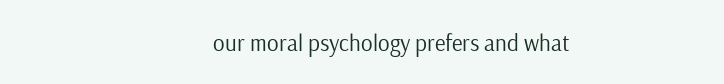our moral psychology prefers and what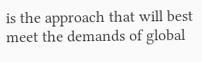is the approach that will best meet the demands of global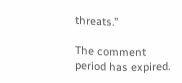threats.”

The comment period has expired.